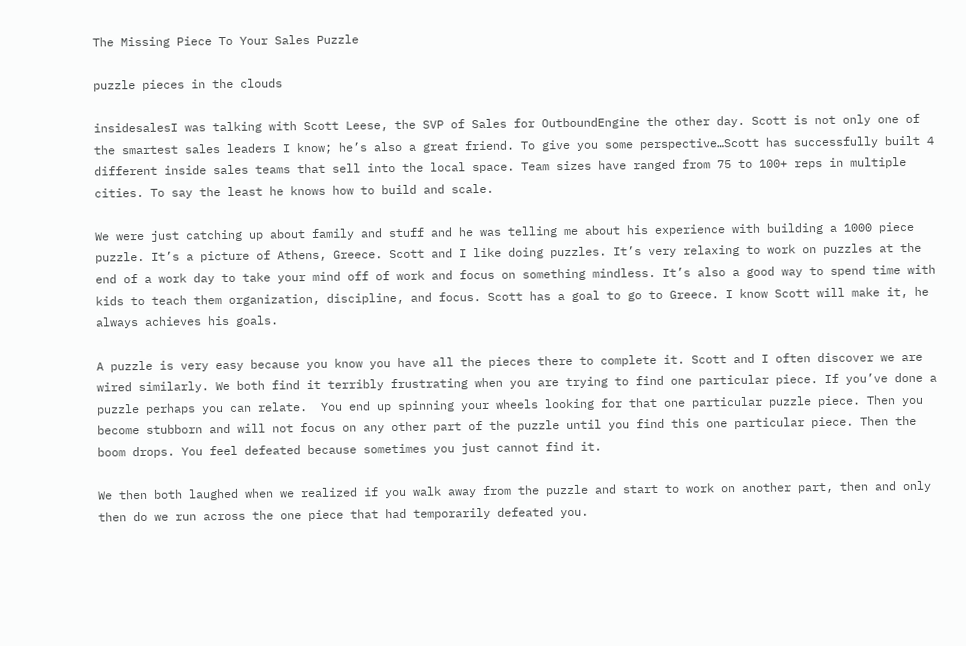The Missing Piece To Your Sales Puzzle

puzzle pieces in the clouds

insidesalesI was talking with Scott Leese, the SVP of Sales for OutboundEngine the other day. Scott is not only one of the smartest sales leaders I know; he’s also a great friend. To give you some perspective…Scott has successfully built 4 different inside sales teams that sell into the local space. Team sizes have ranged from 75 to 100+ reps in multiple cities. To say the least he knows how to build and scale.

We were just catching up about family and stuff and he was telling me about his experience with building a 1000 piece puzzle. It’s a picture of Athens, Greece. Scott and I like doing puzzles. It’s very relaxing to work on puzzles at the end of a work day to take your mind off of work and focus on something mindless. It’s also a good way to spend time with kids to teach them organization, discipline, and focus. Scott has a goal to go to Greece. I know Scott will make it, he always achieves his goals.

A puzzle is very easy because you know you have all the pieces there to complete it. Scott and I often discover we are wired similarly. We both find it terribly frustrating when you are trying to find one particular piece. If you’ve done a puzzle perhaps you can relate.  You end up spinning your wheels looking for that one particular puzzle piece. Then you become stubborn and will not focus on any other part of the puzzle until you find this one particular piece. Then the boom drops. You feel defeated because sometimes you just cannot find it.

We then both laughed when we realized if you walk away from the puzzle and start to work on another part, then and only then do we run across the one piece that had temporarily defeated you.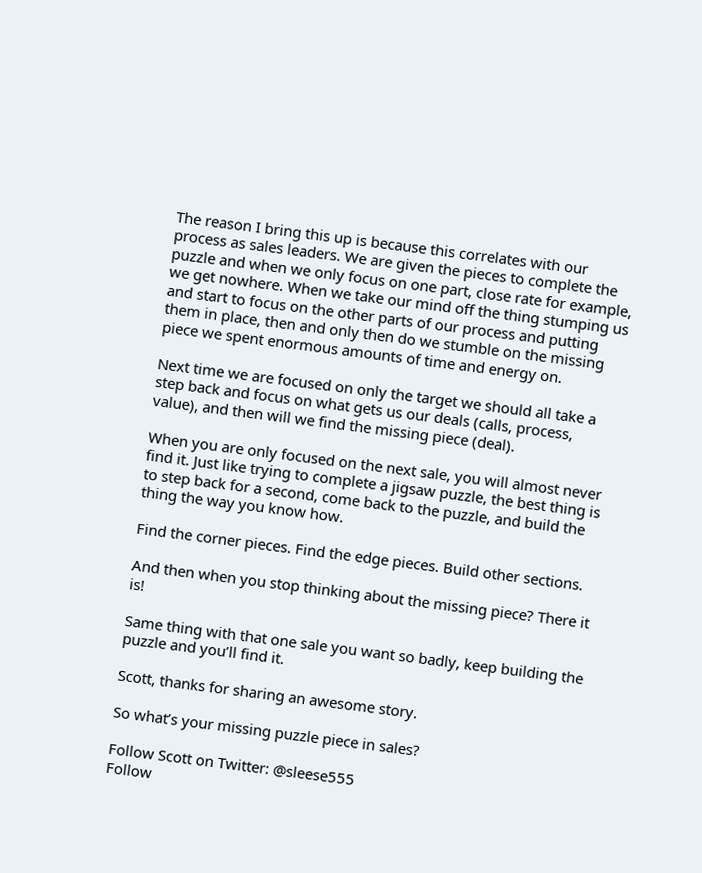The reason I bring this up is because this correlates with our process as sales leaders. We are given the pieces to complete the puzzle and when we only focus on one part, close rate for example, we get nowhere. When we take our mind off the thing stumping us and start to focus on the other parts of our process and putting them in place, then and only then do we stumble on the missing piece we spent enormous amounts of time and energy on.

Next time we are focused on only the target we should all take a step back and focus on what gets us our deals (calls, process, value), and then will we find the missing piece (deal).

When you are only focused on the next sale, you will almost never find it. Just like trying to complete a jigsaw puzzle, the best thing is to step back for a second, come back to the puzzle, and build the thing the way you know how.

Find the corner pieces. Find the edge pieces. Build other sections.

And then when you stop thinking about the missing piece? There it is!

Same thing with that one sale you want so badly, keep building the puzzle and you’ll find it.

Scott, thanks for sharing an awesome story.

So what’s your missing puzzle piece in sales?

Follow Scott on Twitter: @sleese555
Follow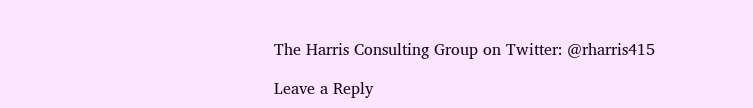The Harris Consulting Group on Twitter: @rharris415

Leave a Reply